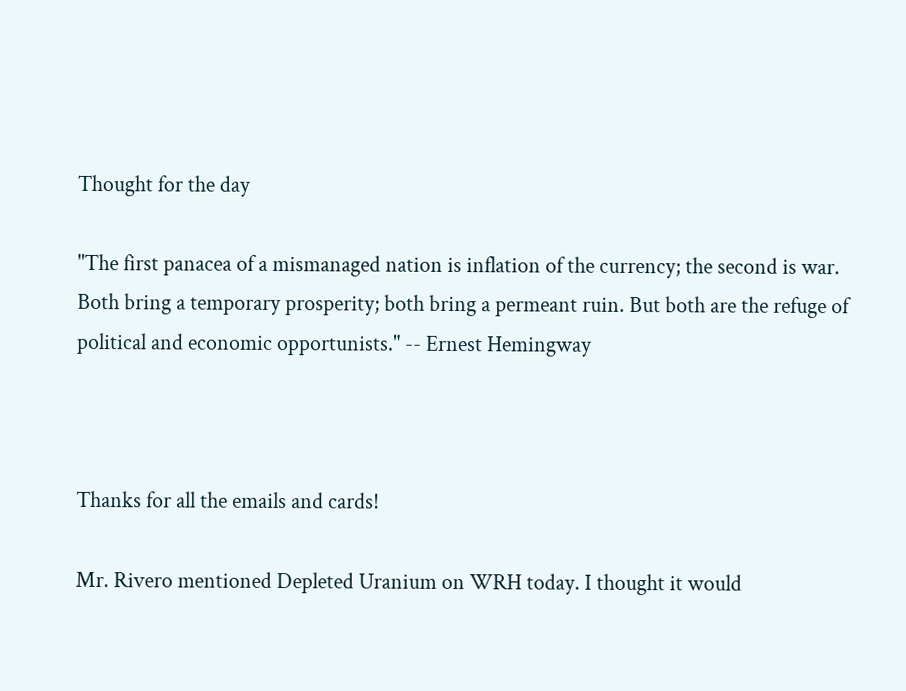Thought for the day

"The first panacea of a mismanaged nation is inflation of the currency; the second is war. Both bring a temporary prosperity; both bring a permeant ruin. But both are the refuge of political and economic opportunists." -- Ernest Hemingway



Thanks for all the emails and cards!

Mr. Rivero mentioned Depleted Uranium on WRH today. I thought it would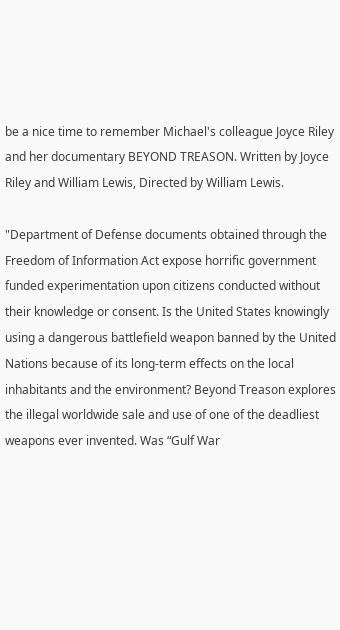be a nice time to remember Michael's colleague Joyce Riley and her documentary BEYOND TREASON. Written by Joyce Riley and William Lewis, Directed by William Lewis.

"Department of Defense documents obtained through the Freedom of Information Act expose horrific government funded experimentation upon citizens conducted without their knowledge or consent. Is the United States knowingly using a dangerous battlefield weapon banned by the United Nations because of its long-term effects on the local inhabitants and the environment? Beyond Treason explores the illegal worldwide sale and use of one of the deadliest weapons ever invented. Was “Gulf War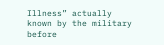Illness” actually known by the military before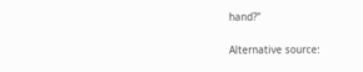hand?"


Alternative source: